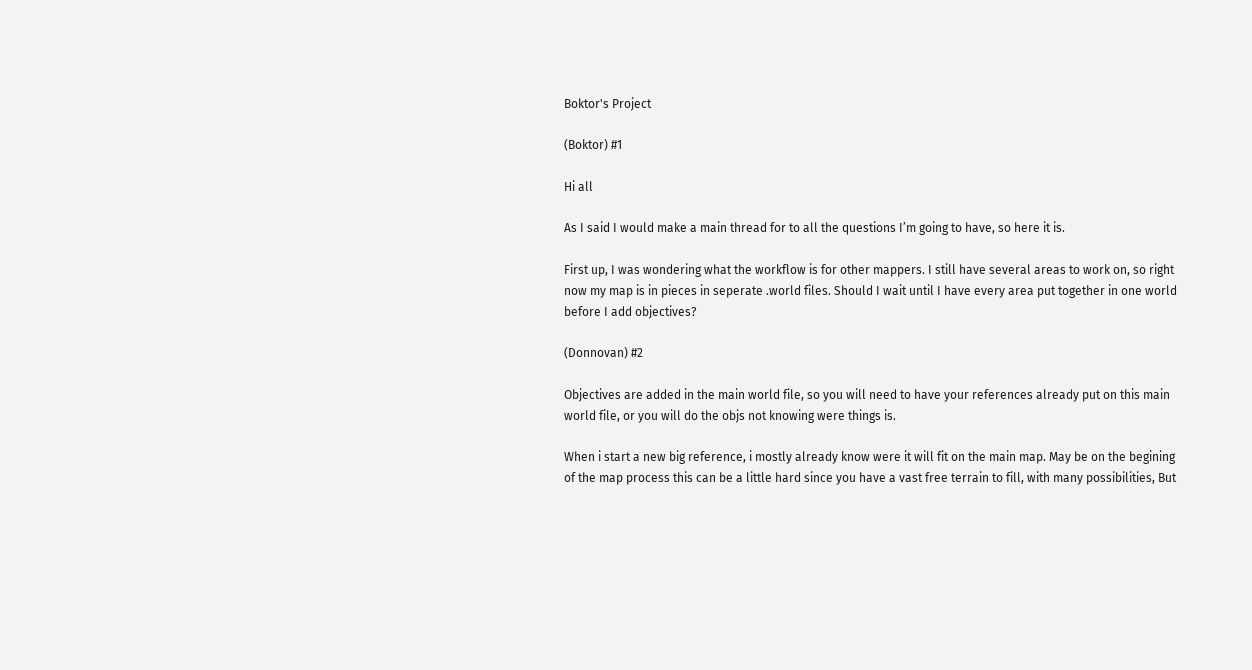Boktor's Project

(Boktor) #1

Hi all

As I said I would make a main thread for to all the questions I’m going to have, so here it is.

First up, I was wondering what the workflow is for other mappers. I still have several areas to work on, so right now my map is in pieces in seperate .world files. Should I wait until I have every area put together in one world before I add objectives?

(Donnovan) #2

Objectives are added in the main world file, so you will need to have your references already put on this main world file, or you will do the objs not knowing were things is.

When i start a new big reference, i mostly already know were it will fit on the main map. May be on the begining of the map process this can be a little hard since you have a vast free terrain to fill, with many possibilities, But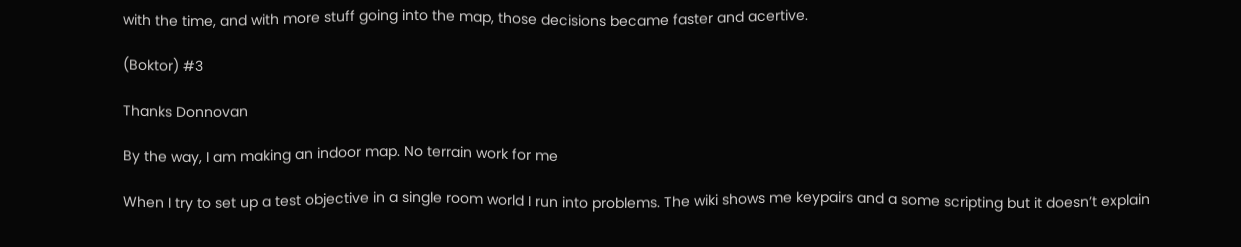with the time, and with more stuff going into the map, those decisions became faster and acertive.

(Boktor) #3

Thanks Donnovan

By the way, I am making an indoor map. No terrain work for me

When I try to set up a test objective in a single room world I run into problems. The wiki shows me keypairs and a some scripting but it doesn’t explain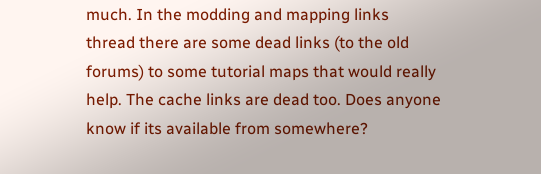much. In the modding and mapping links thread there are some dead links (to the old forums) to some tutorial maps that would really help. The cache links are dead too. Does anyone know if its available from somewhere?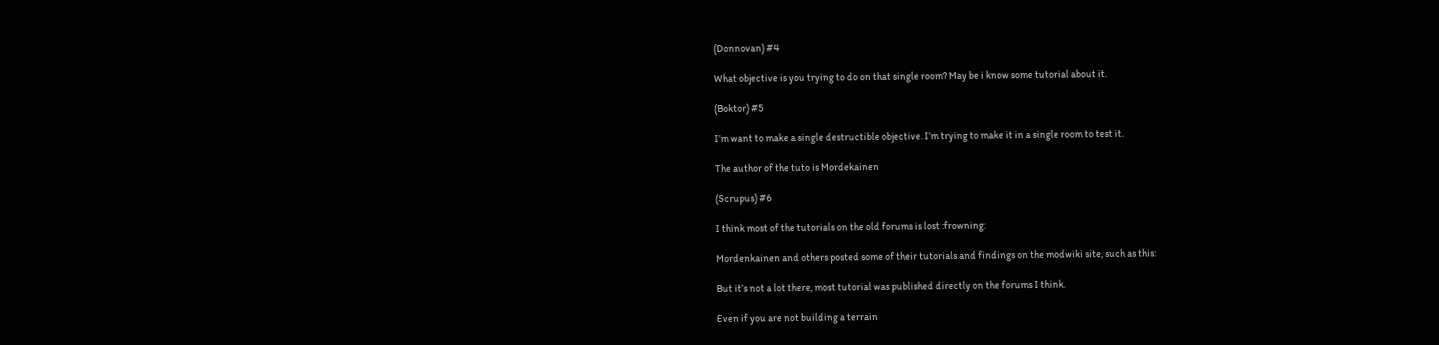(Donnovan) #4

What objective is you trying to do on that single room? May be i know some tutorial about it.

(Boktor) #5

I’m want to make a single destructible objective. I’m trying to make it in a single room to test it.

The author of the tuto is Mordekainen

(Scrupus) #6

I think most of the tutorials on the old forums is lost :frowning:

Mordenkainen and others posted some of their tutorials and findings on the modwiki site, such as this:

But it’s not a lot there, most tutorial was published directly on the forums I think.

Even if you are not building a terrain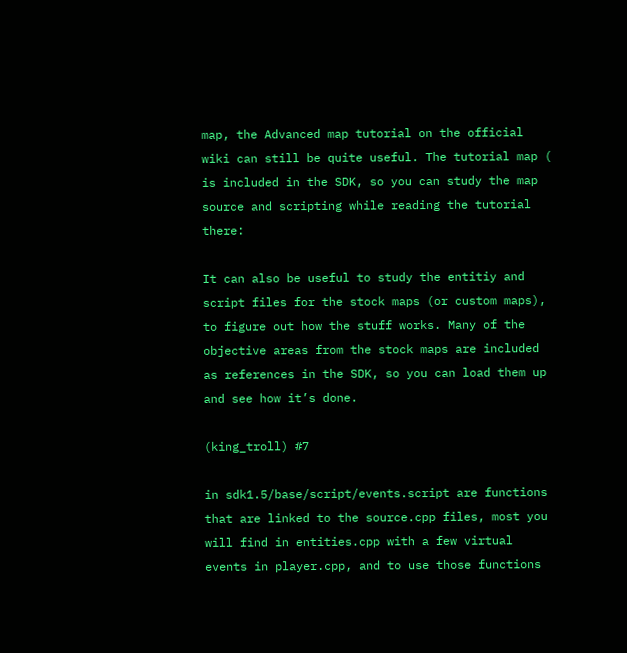map, the Advanced map tutorial on the official wiki can still be quite useful. The tutorial map ( is included in the SDK, so you can study the map source and scripting while reading the tutorial there:

It can also be useful to study the entitiy and script files for the stock maps (or custom maps), to figure out how the stuff works. Many of the objective areas from the stock maps are included as references in the SDK, so you can load them up and see how it’s done.

(king_troll) #7

in sdk1.5/base/script/events.script are functions that are linked to the source.cpp files, most you will find in entities.cpp with a few virtual events in player.cpp, and to use those functions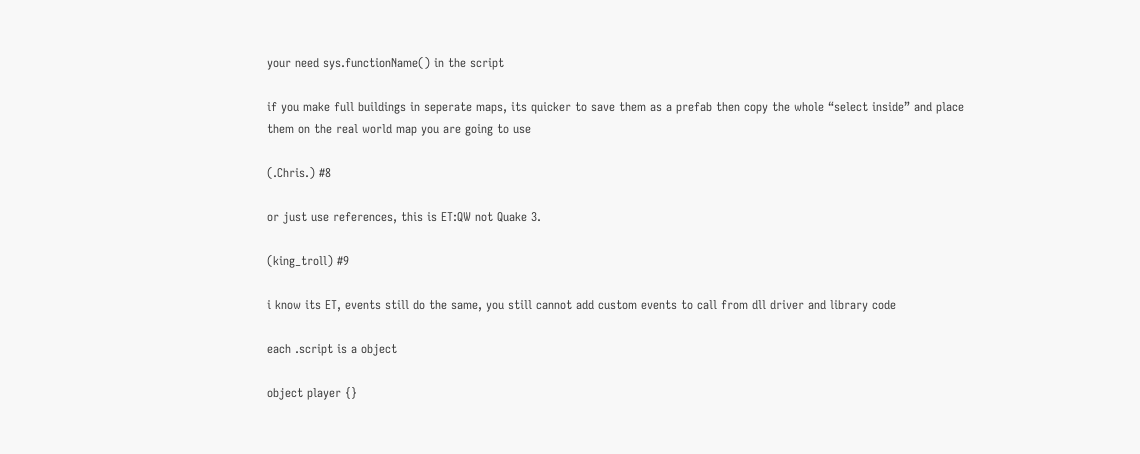your need sys.functionName() in the script

if you make full buildings in seperate maps, its quicker to save them as a prefab then copy the whole “select inside” and place them on the real world map you are going to use

(.Chris.) #8

or just use references, this is ET:QW not Quake 3.

(king_troll) #9

i know its ET, events still do the same, you still cannot add custom events to call from dll driver and library code

each .script is a object

object player {}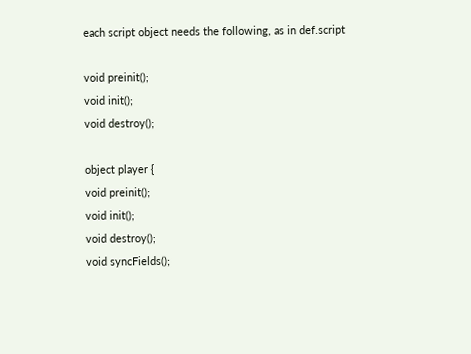each script object needs the following, as in def.script

void preinit();
void init();
void destroy();

object player {
void preinit();
void init();
void destroy();
void syncFields();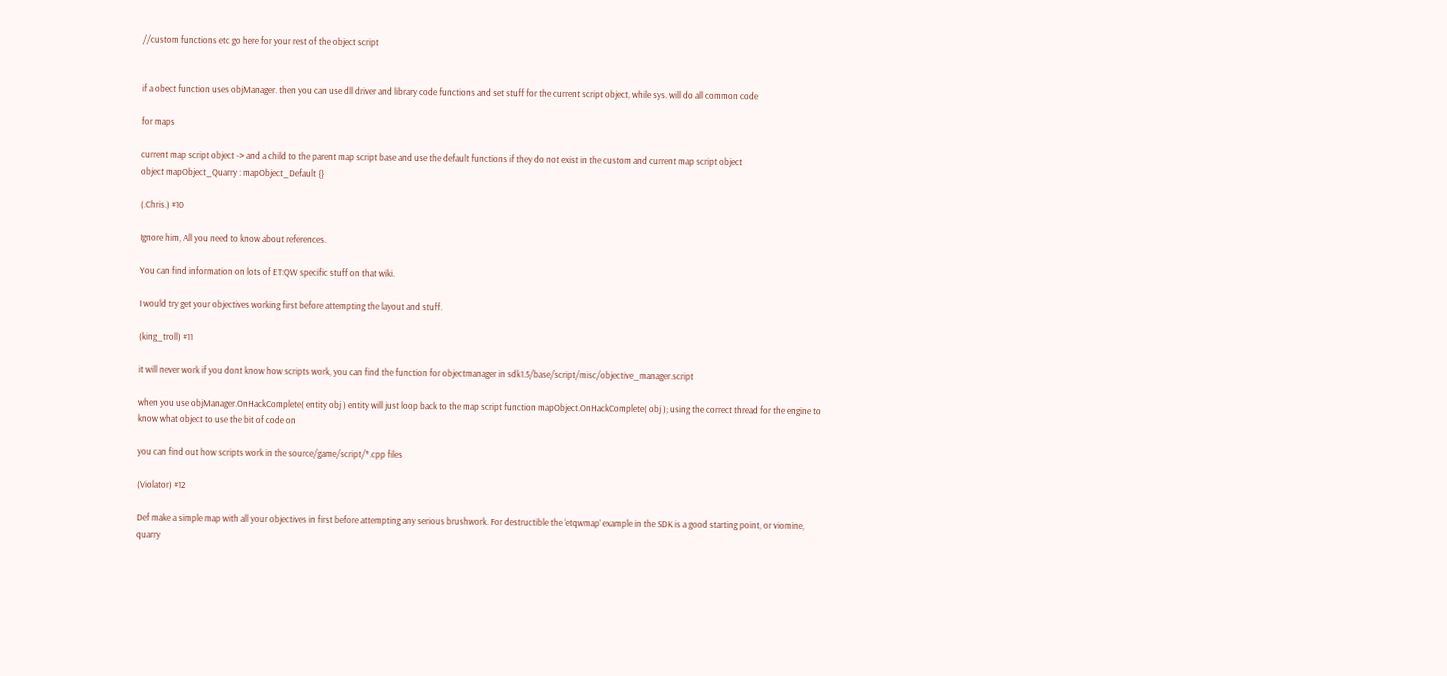//custom functions etc go here for your rest of the object script


if a obect function uses objManager. then you can use dll driver and library code functions and set stuff for the current script object, while sys. will do all common code

for maps

current map script object -> and a child to the parent map script base and use the default functions if they do not exist in the custom and current map script object
object mapObject_Quarry : mapObject_Default {}

(.Chris.) #10

Ignore him, All you need to know about references.

You can find information on lots of ET:QW specific stuff on that wiki.

I would try get your objectives working first before attempting the layout and stuff.

(king_troll) #11

it will never work if you dont know how scripts work, you can find the function for objectmanager in sdk1.5/base/script/misc/objective_manager.script

when you use objManager.OnHackComplete( entity obj ) entity will just loop back to the map script function mapObject.OnHackComplete( obj ); using the correct thread for the engine to know what object to use the bit of code on

you can find out how scripts work in the source/game/script/*.cpp files

(Violator) #12

Def make a simple map with all your objectives in first before attempting any serious brushwork. For destructible the ‘etqwmap’ example in the SDK is a good starting point, or viomine, quarry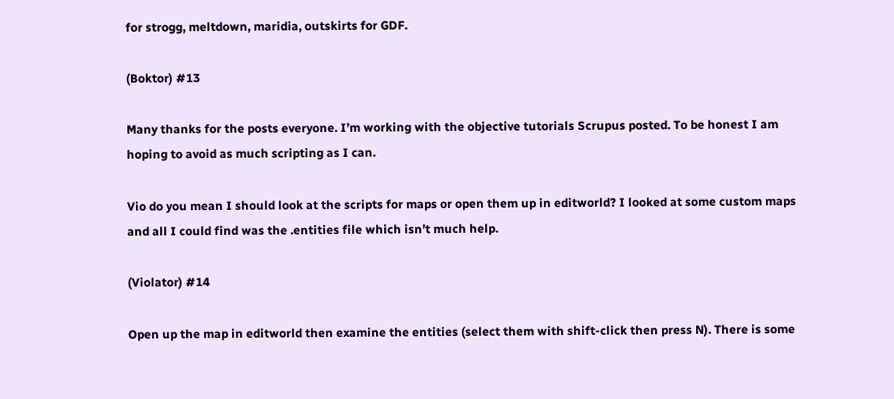for strogg, meltdown, maridia, outskirts for GDF.

(Boktor) #13

Many thanks for the posts everyone. I’m working with the objective tutorials Scrupus posted. To be honest I am hoping to avoid as much scripting as I can.

Vio do you mean I should look at the scripts for maps or open them up in editworld? I looked at some custom maps and all I could find was the .entities file which isn’t much help.

(Violator) #14

Open up the map in editworld then examine the entities (select them with shift-click then press N). There is some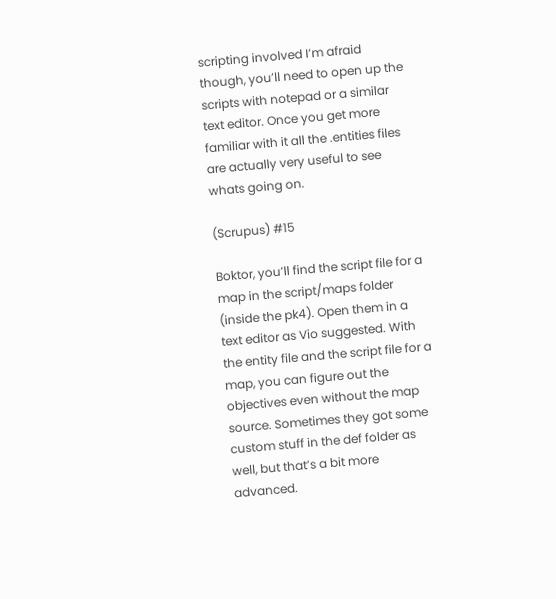scripting involved I’m afraid though, you’ll need to open up the scripts with notepad or a similar text editor. Once you get more familiar with it all the .entities files are actually very useful to see whats going on.

(Scrupus) #15

Boktor, you’ll find the script file for a map in the script/maps folder (inside the pk4). Open them in a text editor as Vio suggested. With the entity file and the script file for a map, you can figure out the objectives even without the map source. Sometimes they got some custom stuff in the def folder as well, but that’s a bit more advanced.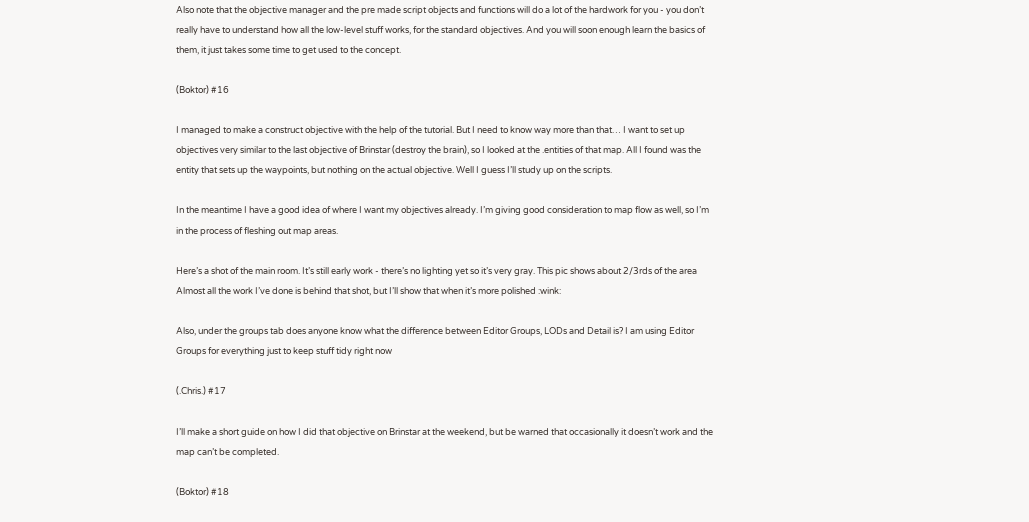Also note that the objective manager and the pre made script objects and functions will do a lot of the hardwork for you - you don’t really have to understand how all the low-level stuff works, for the standard objectives. And you will soon enough learn the basics of them, it just takes some time to get used to the concept.

(Boktor) #16

I managed to make a construct objective with the help of the tutorial. But I need to know way more than that… I want to set up objectives very similar to the last objective of Brinstar (destroy the brain), so I looked at the .entities of that map. All I found was the entity that sets up the waypoints, but nothing on the actual objective. Well I guess I’ll study up on the scripts.

In the meantime I have a good idea of where I want my objectives already. I’m giving good consideration to map flow as well, so I’m in the process of fleshing out map areas.

Here’s a shot of the main room. It’s still early work - there’s no lighting yet so it’s very gray. This pic shows about 2/3rds of the area Almost all the work I’ve done is behind that shot, but I’ll show that when it’s more polished :wink:

Also, under the groups tab does anyone know what the difference between Editor Groups, LODs and Detail is? I am using Editor Groups for everything just to keep stuff tidy right now

(.Chris.) #17

I’ll make a short guide on how I did that objective on Brinstar at the weekend, but be warned that occasionally it doesn’t work and the map can’t be completed.

(Boktor) #18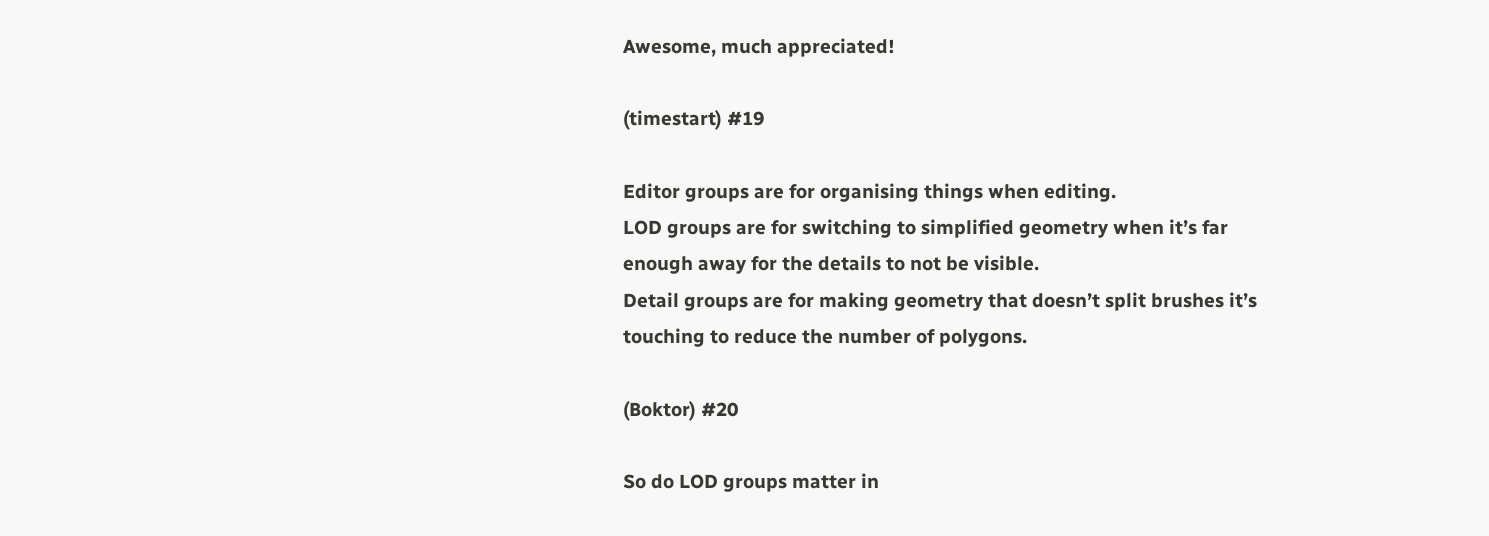Awesome, much appreciated!

(timestart) #19

Editor groups are for organising things when editing.
LOD groups are for switching to simplified geometry when it’s far enough away for the details to not be visible.
Detail groups are for making geometry that doesn’t split brushes it’s touching to reduce the number of polygons.

(Boktor) #20

So do LOD groups matter in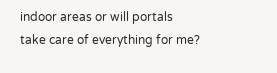indoor areas or will portals take care of everything for me?